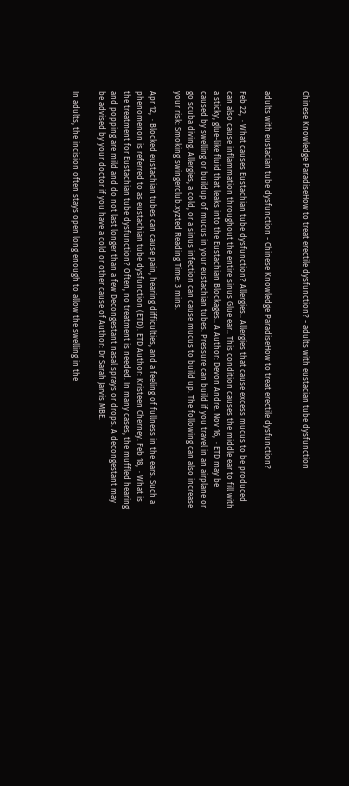Chinese Knowledge ParadiseHow to treat erectile dysfunction? - adults with eustacian tube dysfunction


adults with eustacian tube dysfunction - Chinese Knowledge ParadiseHow to treat erectile dysfunction?

Feb 22,  · What causes Eustachian tube dysfunction? Allergies.. Allergies that cause excess mucus to be produced can also cause inflammation throughout the entire sinus Glue ear.. This condition causes the middle ear to fill with a sticky, glue-like fluid that leaks into the Eustachian Blockages.. A Author: Devon Andre. Nov 16,  · ETD may be caused by swelling or buildup of mucus in your eustachian tubes. Pressure can build if you travel in an airplane or go scuba diving. Allergies, a cold, or a sinus infection can cause mucus to build up. The following can also increase your risk: Smoking swingerclub.xyzted Reading Time: 3 mins.

Apr 12,  · Blocked eustachian tubes can cause pain, hearing difficulties, and a feeling of fullness in the ears. Such a phenomenon is referred to as eustachian tube dysfunction (ETD). ETD Author: Kristeen Cherney. Feb 18,  · What is the treatment for Eustachian tube dysfunction? Often, no treatment is needed. In many cases, the muffled hearing and popping are mild and do not last longer than a few Decongestant nasal sprays or drops. A decongestant may be advised by your doctor if you have a cold or other cause of Author: Dr Sarah Jarvis MBE.

In adults, the incision often stays open long enough to allow the swelling in the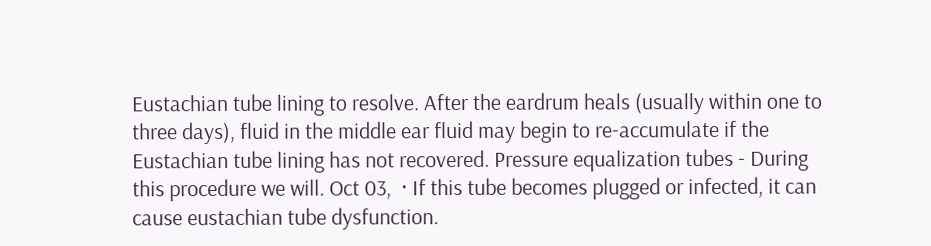Eustachian tube lining to resolve. After the eardrum heals (usually within one to three days), fluid in the middle ear fluid may begin to re-accumulate if the Eustachian tube lining has not recovered. Pressure equalization tubes - During this procedure we will. Oct 03,  · If this tube becomes plugged or infected, it can cause eustachian tube dysfunction.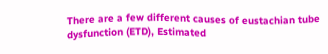There are a few different causes of eustachian tube dysfunction (ETD), Estimated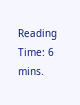Reading Time: 6 mins.